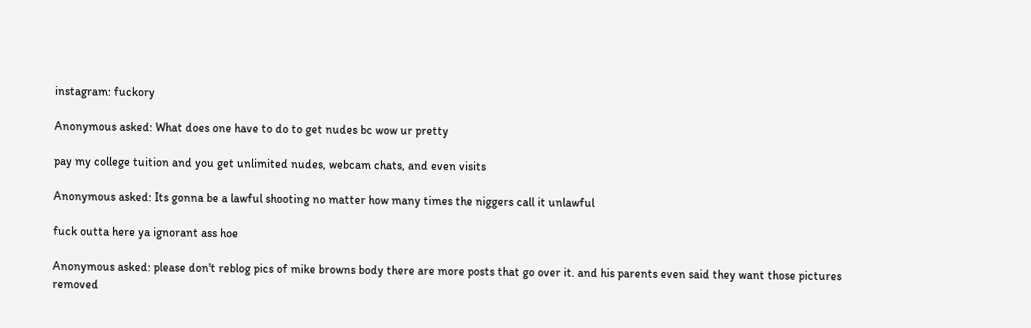instagram: fuckory

Anonymous asked: What does one have to do to get nudes bc wow ur pretty

pay my college tuition and you get unlimited nudes, webcam chats, and even visits

Anonymous asked: Its gonna be a lawful shooting no matter how many times the niggers call it unlawful

fuck outta here ya ignorant ass hoe

Anonymous asked: please don't reblog pics of mike browns body there are more posts that go over it. and his parents even said they want those pictures removed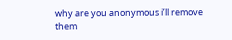why are you anonymous i’ll remove them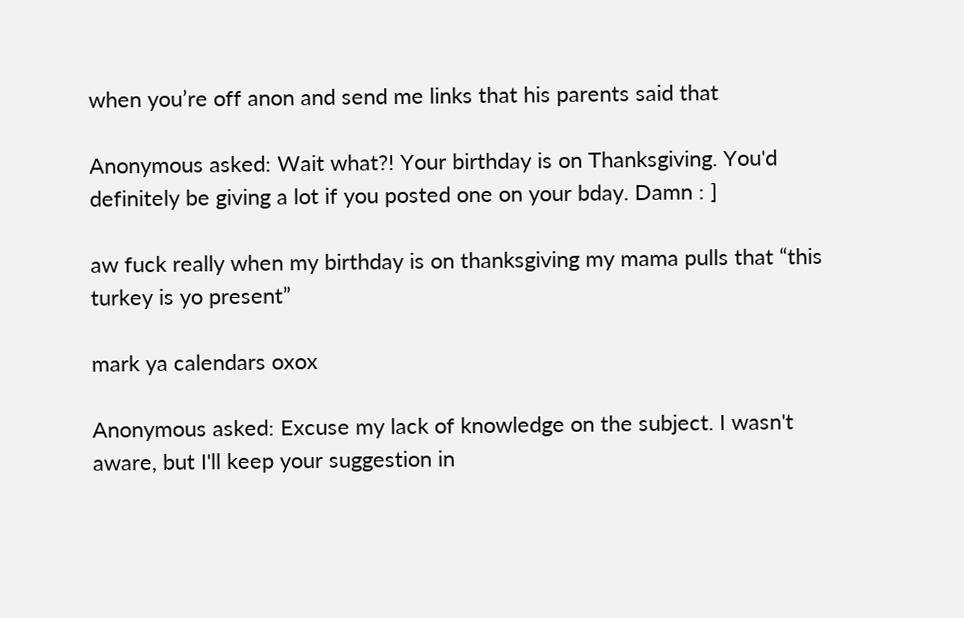when you’re off anon and send me links that his parents said that

Anonymous asked: Wait what?! Your birthday is on Thanksgiving. You'd definitely be giving a lot if you posted one on your bday. Damn : ]

aw fuck really when my birthday is on thanksgiving my mama pulls that “this turkey is yo present”

mark ya calendars oxox

Anonymous asked: Excuse my lack of knowledge on the subject. I wasn't aware, but I'll keep your suggestion in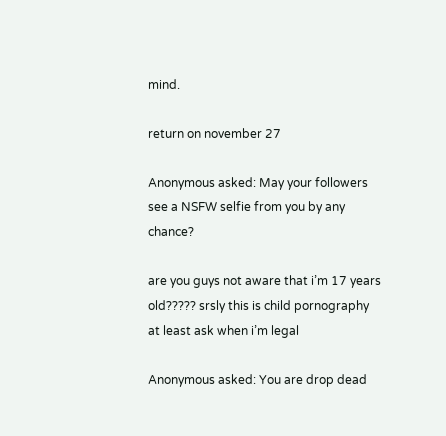mind.

return on november 27

Anonymous asked: May your followers see a NSFW selfie from you by any chance?

are you guys not aware that i’m 17 years old????? srsly this is child pornography at least ask when i’m legal

Anonymous asked: You are drop dead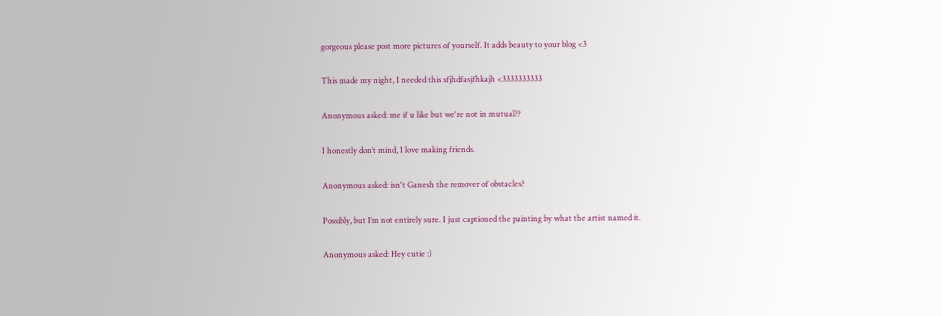gorgeous please post more pictures of yourself. It adds beauty to your blog <3

This made my night, I needed this sfjhdfasjfhkajh <3333333333

Anonymous asked: me if u like but we're not in mutual??

I honestly don’t mind, I love making friends.

Anonymous asked: isn't Ganesh the remover of obstacles?

Possibly, but I’m not entirely sure. I just captioned the painting by what the artist named it.

Anonymous asked: Hey cutie :)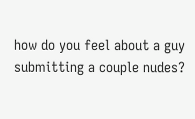how do you feel about a guy submitting a couple nudes?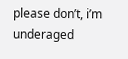please don’t, i’m underaged